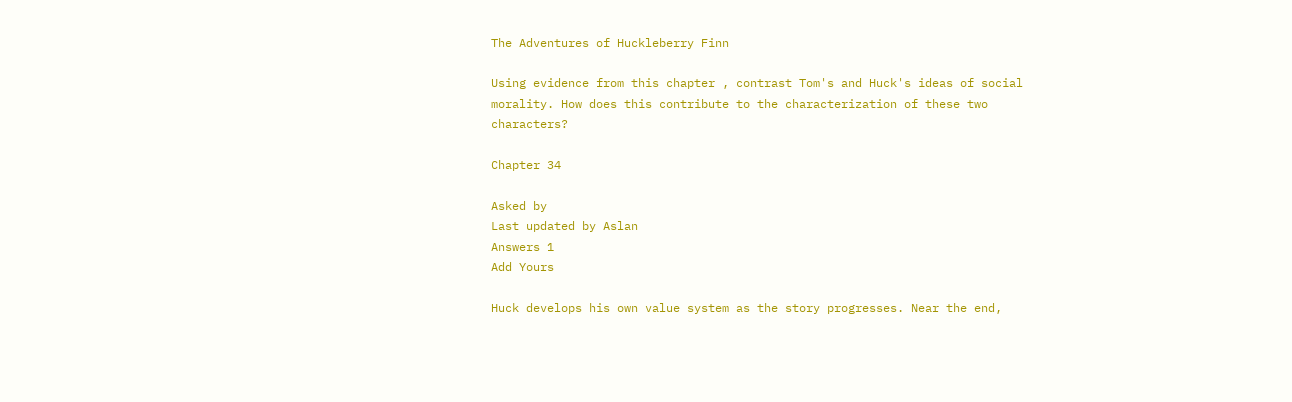The Adventures of Huckleberry Finn

Using evidence from this chapter , contrast Tom's and Huck's ideas of social morality. How does this contribute to the characterization of these two characters?

Chapter 34

Asked by
Last updated by Aslan
Answers 1
Add Yours

Huck develops his own value system as the story progresses. Near the end,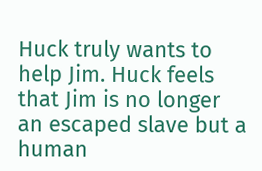Huck truly wants to help Jim. Huck feels that Jim is no longer an escaped slave but a human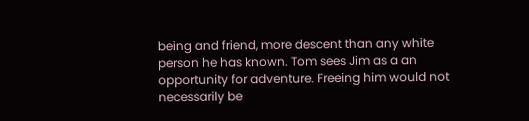being and friend, more descent than any white person he has known. Tom sees Jim as a an opportunity for adventure. Freeing him would not necessarily be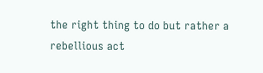the right thing to do but rather a rebellious act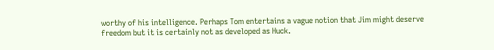worthy of his intelligence. Perhaps Tom entertains a vague notion that Jim might deserve freedom but it is certainly not as developed as Huck.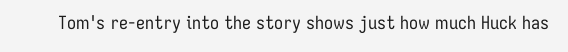Tom's re-entry into the story shows just how much Huck has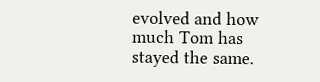evolved and how much Tom has stayed the same.